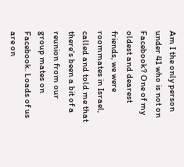Am I the only person under 41 who is not on Facebook? One of my oldest and dearest friends, we were roommates in Israel, called and told me that there's been a bit of a reunion from our group mates on Facebook. Loads of us are on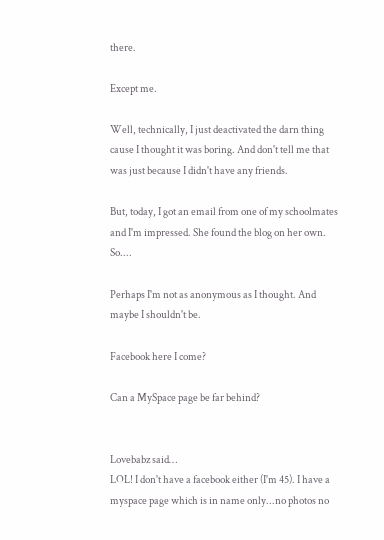there.

Except me.

Well, technically, I just deactivated the darn thing cause I thought it was boring. And don't tell me that was just because I didn't have any friends.

But, today, I got an email from one of my schoolmates and I'm impressed. She found the blog on her own. So....

Perhaps I'm not as anonymous as I thought. And maybe I shouldn't be.

Facebook here I come?

Can a MySpace page be far behind?


Lovebabz said…
LOL! I don't have a facebook either (I'm 45). I have a myspace page which is in name only...no photos no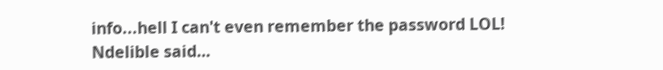info...hell I can't even remember the password LOL!
Ndelible said…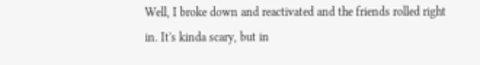Well, I broke down and reactivated and the friends rolled right in. It's kinda scary, but in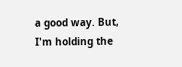a good way. But, I'm holding the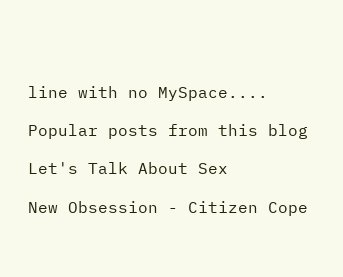line with no MySpace....

Popular posts from this blog

Let's Talk About Sex

New Obsession - Citizen Cope